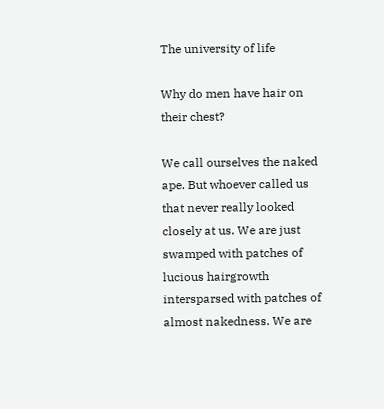The university of life

Why do men have hair on their chest?

We call ourselves the naked ape. But whoever called us that never really looked closely at us. We are just swamped with patches of lucious hairgrowth intersparsed with patches of almost nakedness. We are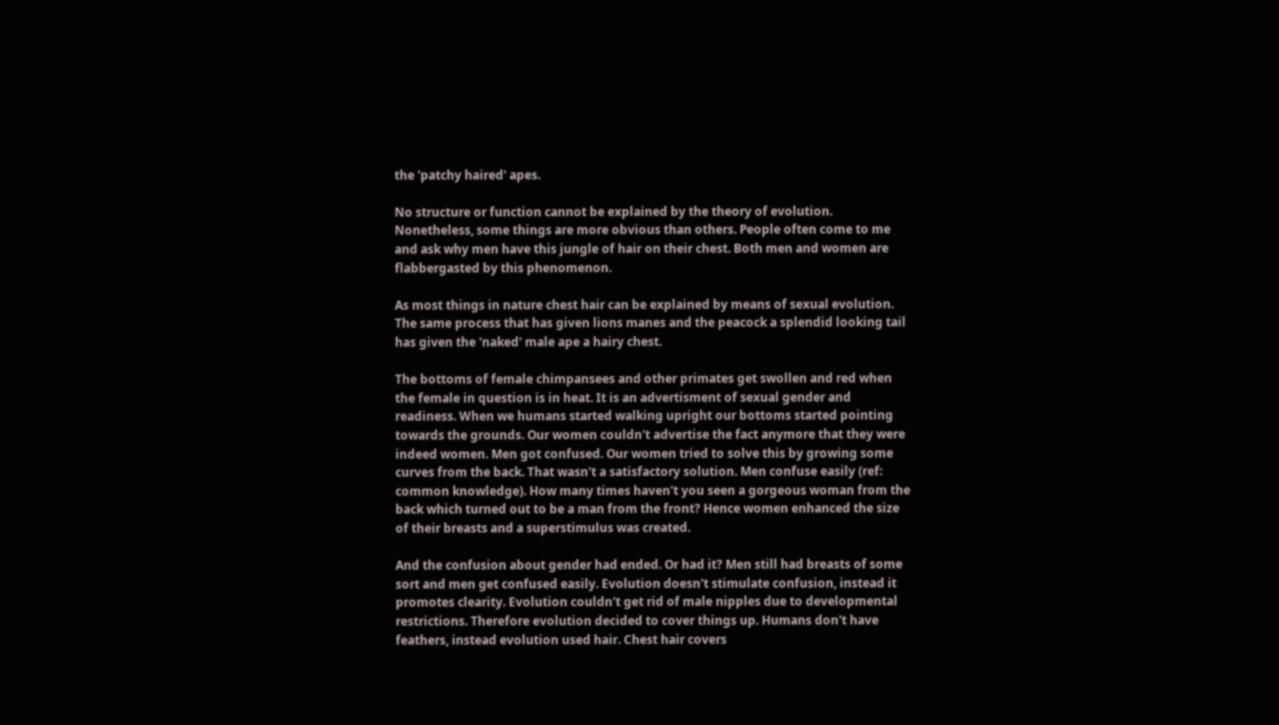the 'patchy haired' apes.

No structure or function cannot be explained by the theory of evolution. Nonetheless, some things are more obvious than others. People often come to me and ask why men have this jungle of hair on their chest. Both men and women are flabbergasted by this phenomenon.

As most things in nature chest hair can be explained by means of sexual evolution. The same process that has given lions manes and the peacock a splendid looking tail has given the 'naked' male ape a hairy chest.

The bottoms of female chimpansees and other primates get swollen and red when the female in question is in heat. It is an advertisment of sexual gender and readiness. When we humans started walking upright our bottoms started pointing towards the grounds. Our women couldn't advertise the fact anymore that they were indeed women. Men got confused. Our women tried to solve this by growing some curves from the back. That wasn't a satisfactory solution. Men confuse easily (ref: common knowledge). How many times haven't you seen a gorgeous woman from the back which turned out to be a man from the front? Hence women enhanced the size of their breasts and a superstimulus was created.

And the confusion about gender had ended. Or had it? Men still had breasts of some sort and men get confused easily. Evolution doesn't stimulate confusion, instead it promotes clearity. Evolution couldn't get rid of male nipples due to developmental restrictions. Therefore evolution decided to cover things up. Humans don't have feathers, instead evolution used hair. Chest hair covers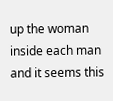up the woman inside each man and it seems this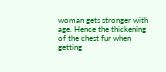woman gets stronger with age. Hence the thickening of the chest fur when getting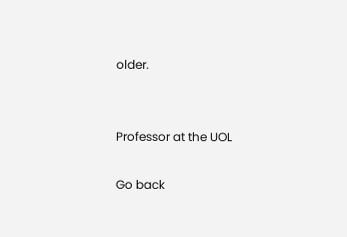older.


Professor at the UOL

Go back